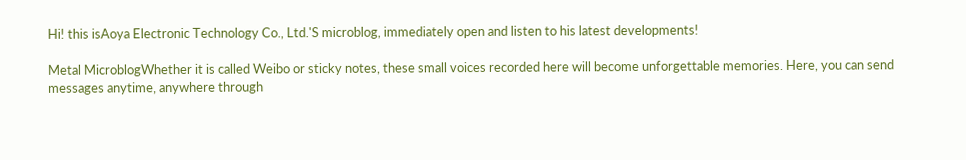Hi! this isAoya Electronic Technology Co., Ltd.'S microblog, immediately open and listen to his latest developments!

Metal MicroblogWhether it is called Weibo or sticky notes, these small voices recorded here will become unforgettable memories. Here, you can send messages anytime, anywhere through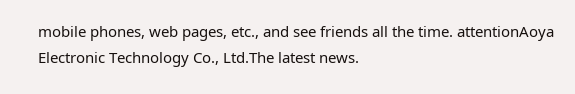mobile phones, web pages, etc., and see friends all the time. attentionAoya Electronic Technology Co., Ltd.The latest news.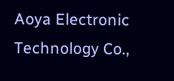Aoya Electronic Technology Co.,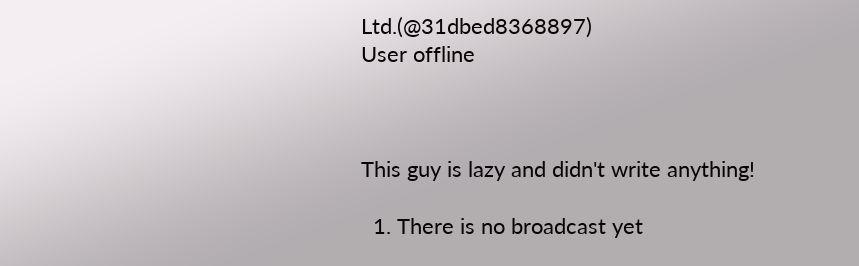Ltd.(@31dbed8368897)
User offline



This guy is lazy and didn't write anything!

  1. There is no broadcast yet